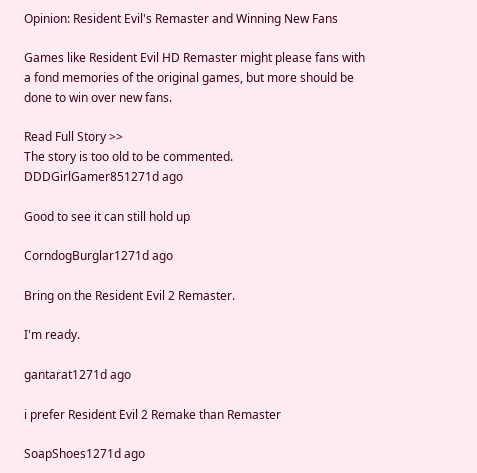Opinion: Resident Evil's Remaster and Winning New Fans

Games like Resident Evil HD Remaster might please fans with a fond memories of the original games, but more should be done to win over new fans.

Read Full Story >>
The story is too old to be commented.
DDDGirlGamer851271d ago

Good to see it can still hold up

CorndogBurglar1271d ago

Bring on the Resident Evil 2 Remaster.

I'm ready.

gantarat1271d ago

i prefer Resident Evil 2 Remake than Remaster

SoapShoes1271d ago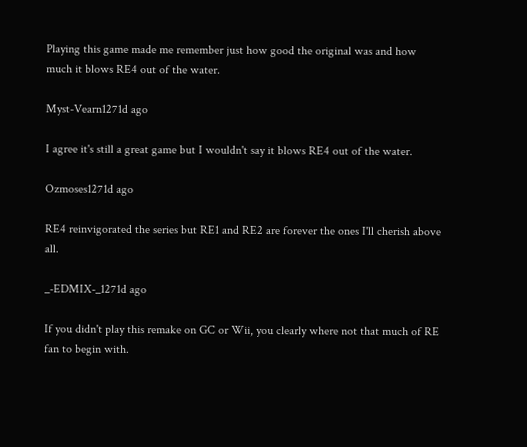Playing this game made me remember just how good the original was and how much it blows RE4 out of the water.

Myst-Vearn1271d ago

I agree it's still a great game but I wouldn't say it blows RE4 out of the water.

Ozmoses1271d ago

RE4 reinvigorated the series but RE1 and RE2 are forever the ones I'll cherish above all.

_-EDMIX-_1271d ago

If you didn't play this remake on GC or Wii, you clearly where not that much of RE fan to begin with.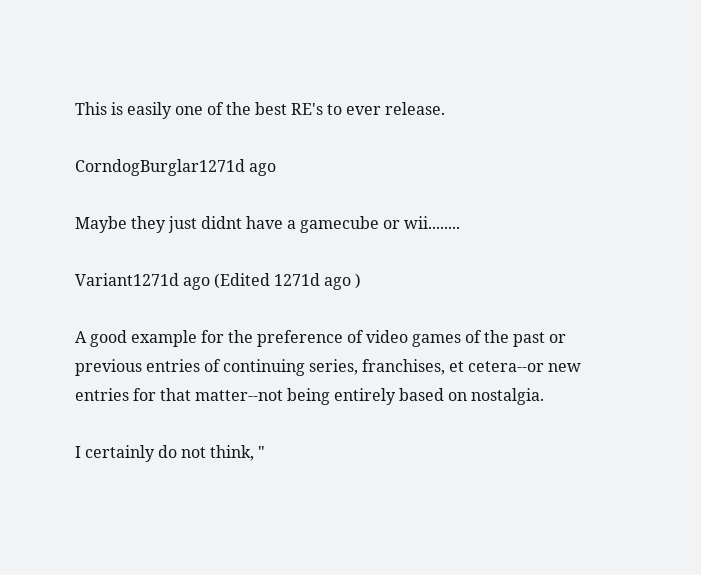This is easily one of the best RE's to ever release.

CorndogBurglar1271d ago

Maybe they just didnt have a gamecube or wii........

Variant1271d ago (Edited 1271d ago )

A good example for the preference of video games of the past or previous entries of continuing series, franchises, et cetera--or new entries for that matter--not being entirely based on nostalgia.

I certainly do not think, "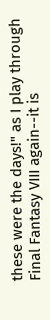these were the days!" as I play through Final Fantasy VIII again--it is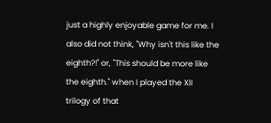just a highly enjoyable game for me. I also did not think, "Why isn't this like the eighth?!" or, "This should be more like the eighth." when I played the XII trilogy of that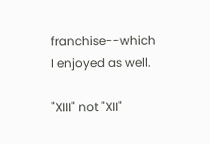franchise--which I enjoyed as well.

"XIII" not "XII"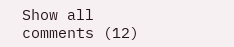Show all comments (12)